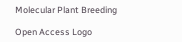Molecular Plant Breeding

Open Access Logo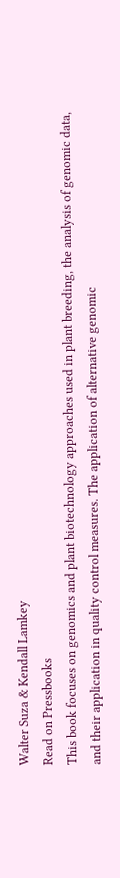Walter Suza & Kendall Lamkey
Read on Pressbooks
This book focuses on genomics and plant biotechnology approaches used in plant breeding, the analysis of genomic data, and their application in quality control measures. The application of alternative genomic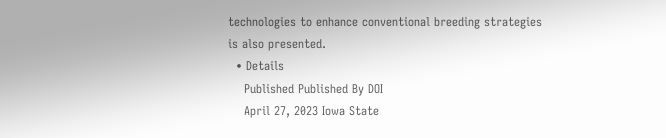technologies to enhance conventional breeding strategies is also presented.
  • Details
    Published Published By DOI
    April 27, 2023 Iowa State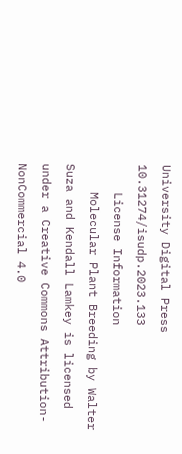University Digital Press 10.31274/isudp.2023.133
    License Information
    Molecular Plant Breeding by Walter Suza and Kendall Lamkey is licensed under a Creative Commons Attribution-NonCommercial 4.0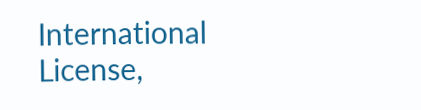International License,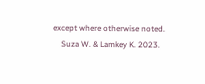except where otherwise noted.
    Suza W. & Lamkey K. 2023.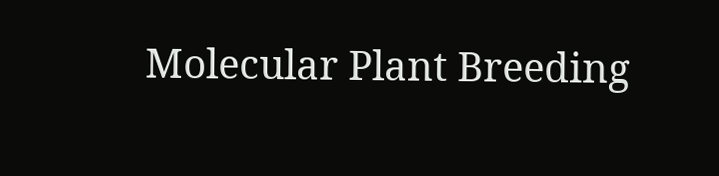Molecular Plant Breeding